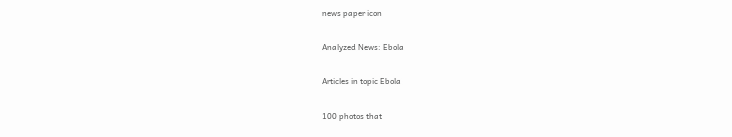news paper icon

Analyzed News: Ebola

Articles in topic Ebola

100 photos that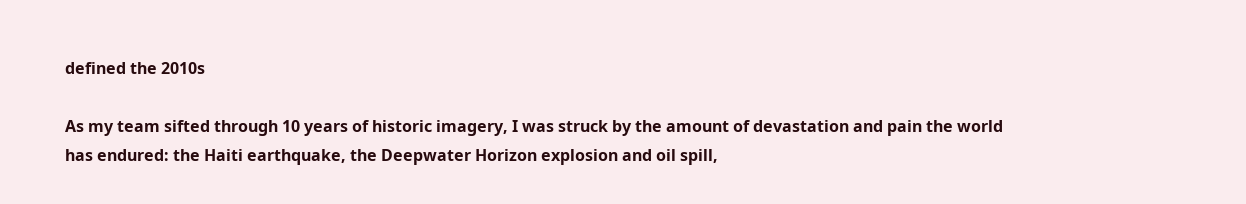defined the 2010s

As my team sifted through 10 years of historic imagery, I was struck by the amount of devastation and pain the world has endured: the Haiti earthquake, the Deepwater Horizon explosion and oil spill,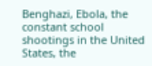Benghazi, Ebola, the constant school shootings in the United States, the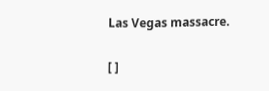Las Vegas massacre.

[ ]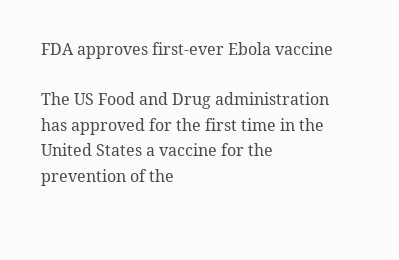FDA approves first-ever Ebola vaccine

The US Food and Drug administration has approved for the first time in the United States a vaccine for the prevention of the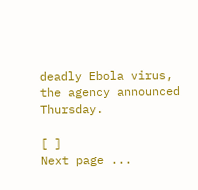deadly Ebola virus, the agency announced Thursday.

[ ]
Next page ...